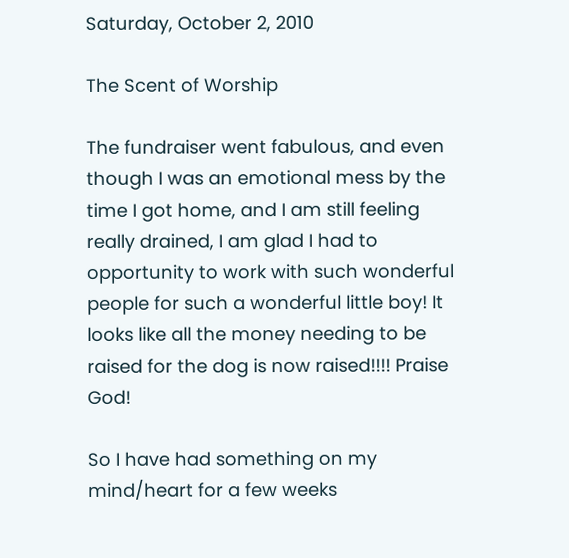Saturday, October 2, 2010

The Scent of Worship

The fundraiser went fabulous, and even though I was an emotional mess by the time I got home, and I am still feeling really drained, I am glad I had to opportunity to work with such wonderful people for such a wonderful little boy! It looks like all the money needing to be raised for the dog is now raised!!!! Praise God!

So I have had something on my mind/heart for a few weeks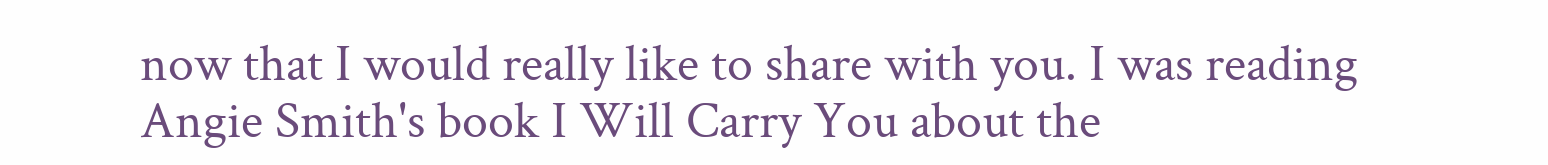now that I would really like to share with you. I was reading Angie Smith's book I Will Carry You about the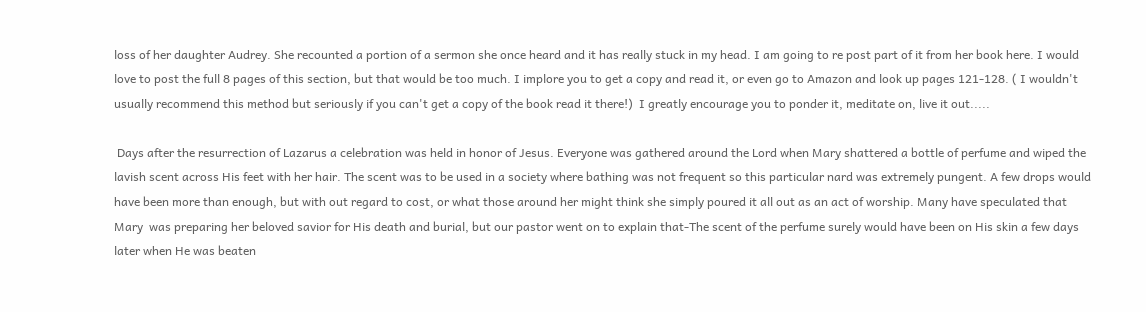loss of her daughter Audrey. She recounted a portion of a sermon she once heard and it has really stuck in my head. I am going to re post part of it from her book here. I would love to post the full 8 pages of this section, but that would be too much. I implore you to get a copy and read it, or even go to Amazon and look up pages 121-128. ( I wouldn't usually recommend this method but seriously if you can't get a copy of the book read it there!)  I greatly encourage you to ponder it, meditate on, live it out.....

 Days after the resurrection of Lazarus a celebration was held in honor of Jesus. Everyone was gathered around the Lord when Mary shattered a bottle of perfume and wiped the lavish scent across His feet with her hair. The scent was to be used in a society where bathing was not frequent so this particular nard was extremely pungent. A few drops would have been more than enough, but with out regard to cost, or what those around her might think she simply poured it all out as an act of worship. Many have speculated that Mary  was preparing her beloved savior for His death and burial, but our pastor went on to explain that-The scent of the perfume surely would have been on His skin a few days later when He was beaten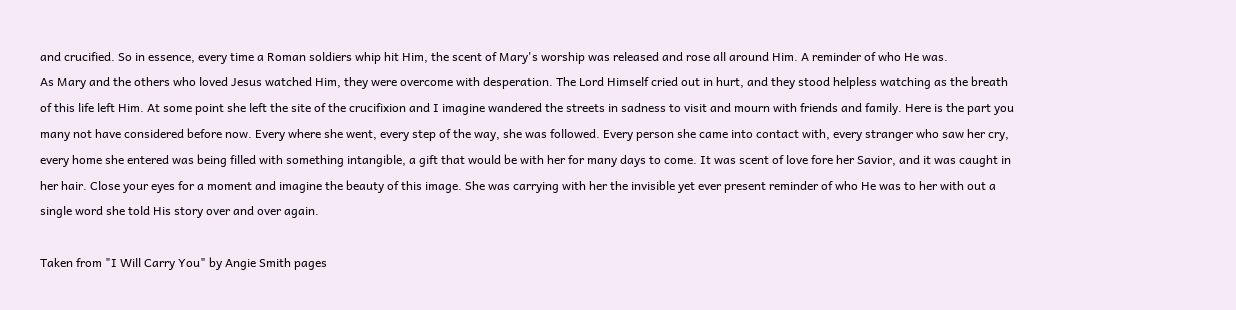and crucified. So in essence, every time a Roman soldiers whip hit Him, the scent of Mary's worship was released and rose all around Him. A reminder of who He was.
As Mary and the others who loved Jesus watched Him, they were overcome with desperation. The Lord Himself cried out in hurt, and they stood helpless watching as the breath of this life left Him. At some point she left the site of the crucifixion and I imagine wandered the streets in sadness to visit and mourn with friends and family. Here is the part you many not have considered before now. Every where she went, every step of the way, she was followed. Every person she came into contact with, every stranger who saw her cry, every home she entered was being filled with something intangible, a gift that would be with her for many days to come. It was scent of love fore her Savior, and it was caught in her hair. Close your eyes for a moment and imagine the beauty of this image. She was carrying with her the invisible yet ever present reminder of who He was to her with out a single word she told His story over and over again.

Taken from "I Will Carry You" by Angie Smith pages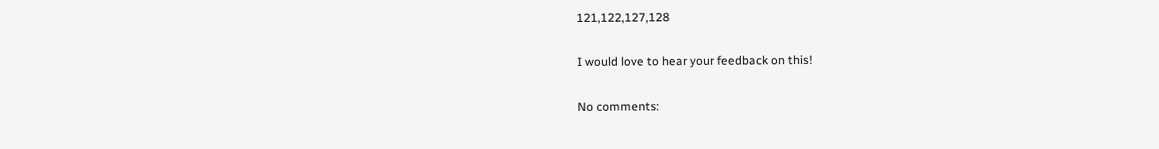121,122,127,128

I would love to hear your feedback on this!

No comments: